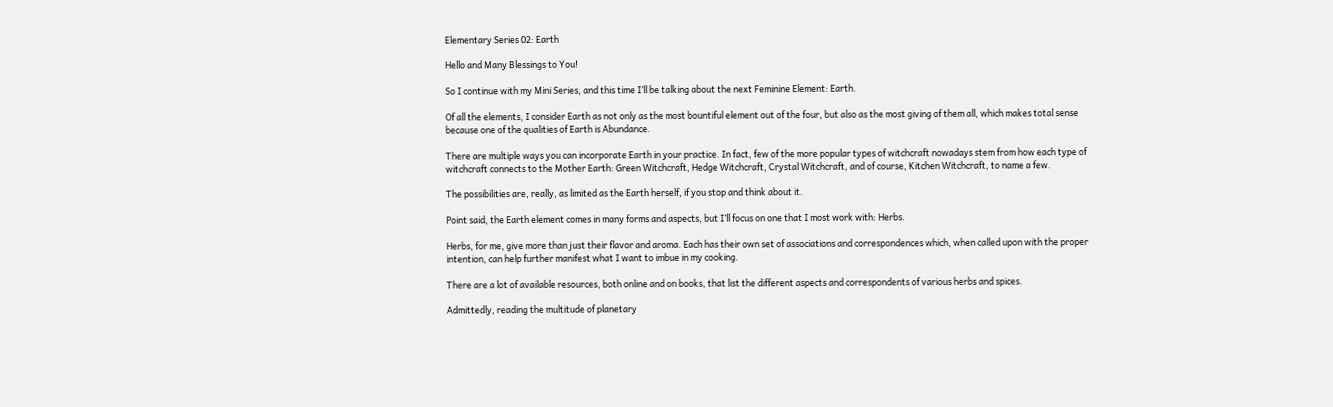Elementary Series 02: Earth

Hello and Many Blessings to You!

So I continue with my Mini Series, and this time I’ll be talking about the next Feminine Element: Earth.

Of all the elements, I consider Earth as not only as the most bountiful element out of the four, but also as the most giving of them all, which makes total sense because one of the qualities of Earth is Abundance.

There are multiple ways you can incorporate Earth in your practice. In fact, few of the more popular types of witchcraft nowadays stem from how each type of witchcraft connects to the Mother Earth: Green Witchcraft, Hedge Witchcraft, Crystal Witchcraft, and of course, Kitchen Witchcraft, to name a few.

The possibilities are, really, as limited as the Earth herself, if you stop and think about it.

Point said, the Earth element comes in many forms and aspects, but I’ll focus on one that I most work with: Herbs.

Herbs, for me, give more than just their flavor and aroma. Each has their own set of associations and correspondences which, when called upon with the proper intention, can help further manifest what I want to imbue in my cooking.

There are a lot of available resources, both online and on books, that list the different aspects and correspondents of various herbs and spices.

Admittedly, reading the multitude of planetary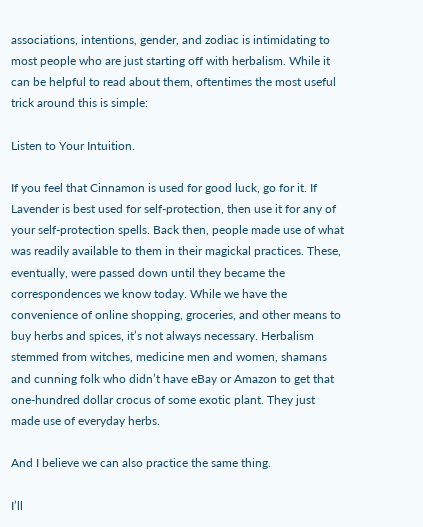associations, intentions, gender, and zodiac is intimidating to most people who are just starting off with herbalism. While it can be helpful to read about them, oftentimes the most useful trick around this is simple:

Listen to Your Intuition.

If you feel that Cinnamon is used for good luck, go for it. If Lavender is best used for self-protection, then use it for any of your self-protection spells. Back then, people made use of what was readily available to them in their magickal practices. These, eventually, were passed down until they became the correspondences we know today. While we have the convenience of online shopping, groceries, and other means to buy herbs and spices, it’s not always necessary. Herbalism stemmed from witches, medicine men and women, shamans and cunning folk who didn’t have eBay or Amazon to get that one-hundred dollar crocus of some exotic plant. They just made use of everyday herbs.

And I believe we can also practice the same thing.

I’ll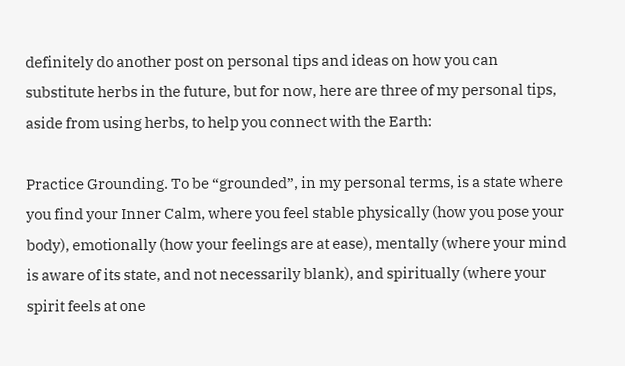definitely do another post on personal tips and ideas on how you can substitute herbs in the future, but for now, here are three of my personal tips, aside from using herbs, to help you connect with the Earth:

Practice Grounding. To be “grounded”, in my personal terms, is a state where you find your Inner Calm, where you feel stable physically (how you pose your body), emotionally (how your feelings are at ease), mentally (where your mind is aware of its state, and not necessarily blank), and spiritually (where your spirit feels at one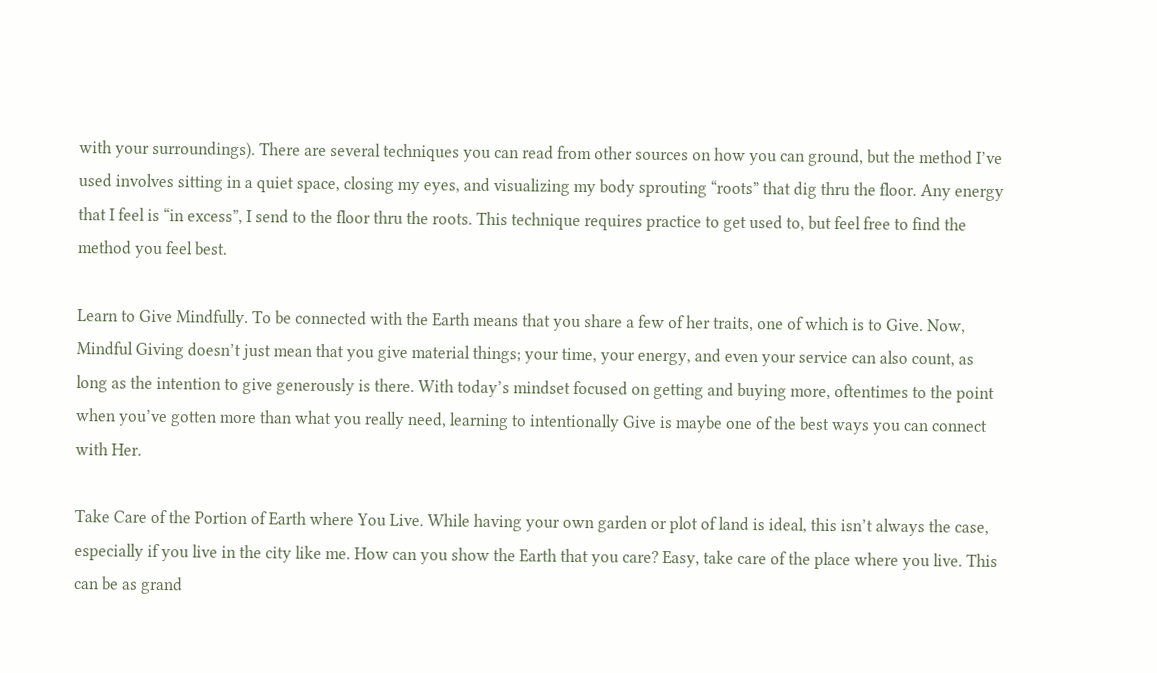with your surroundings). There are several techniques you can read from other sources on how you can ground, but the method I’ve used involves sitting in a quiet space, closing my eyes, and visualizing my body sprouting “roots” that dig thru the floor. Any energy that I feel is “in excess”, I send to the floor thru the roots. This technique requires practice to get used to, but feel free to find the method you feel best.

Learn to Give Mindfully. To be connected with the Earth means that you share a few of her traits, one of which is to Give. Now, Mindful Giving doesn’t just mean that you give material things; your time, your energy, and even your service can also count, as long as the intention to give generously is there. With today’s mindset focused on getting and buying more, oftentimes to the point when you’ve gotten more than what you really need, learning to intentionally Give is maybe one of the best ways you can connect with Her.

Take Care of the Portion of Earth where You Live. While having your own garden or plot of land is ideal, this isn’t always the case, especially if you live in the city like me. How can you show the Earth that you care? Easy, take care of the place where you live. This can be as grand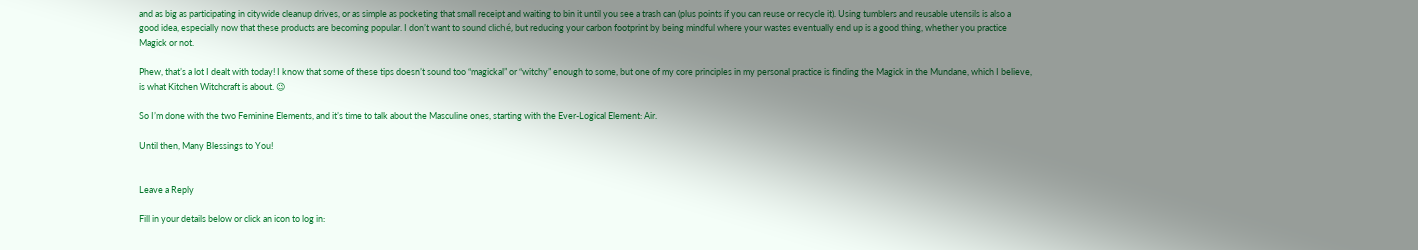and as big as participating in citywide cleanup drives, or as simple as pocketing that small receipt and waiting to bin it until you see a trash can (plus points if you can reuse or recycle it). Using tumblers and reusable utensils is also a good idea, especially now that these products are becoming popular. I don’t want to sound cliché, but reducing your carbon footprint by being mindful where your wastes eventually end up is a good thing, whether you practice Magick or not.

Phew, that’s a lot I dealt with today! I know that some of these tips doesn’t sound too “magickal” or “witchy” enough to some, but one of my core principles in my personal practice is finding the Magick in the Mundane, which I believe, is what Kitchen Witchcraft is about. 😉

So I’m done with the two Feminine Elements, and it’s time to talk about the Masculine ones, starting with the Ever-Logical Element: Air.

Until then, Many Blessings to You!


Leave a Reply

Fill in your details below or click an icon to log in: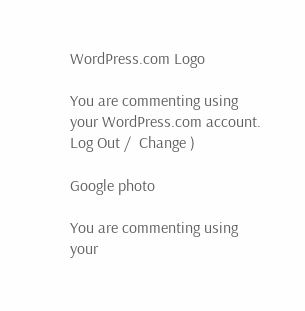WordPress.com Logo

You are commenting using your WordPress.com account. Log Out /  Change )

Google photo

You are commenting using your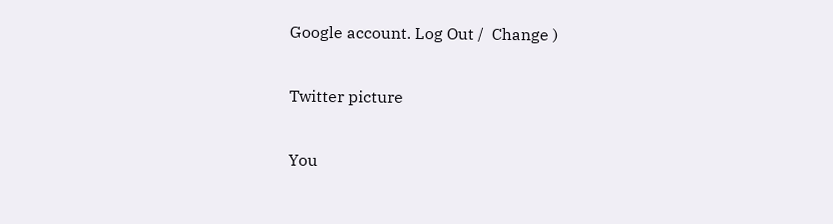Google account. Log Out /  Change )

Twitter picture

You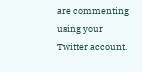are commenting using your Twitter account.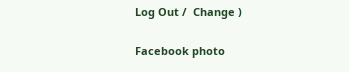Log Out /  Change )

Facebook photo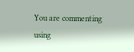You are commenting using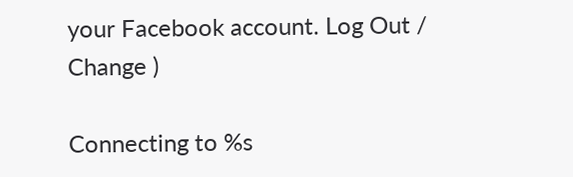your Facebook account. Log Out /  Change )

Connecting to %s